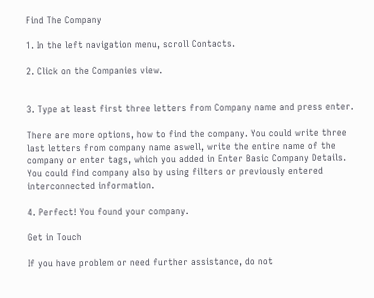Find The Company

1. In the left navigation menu, scroll Contacts.

2. Click on the Companies view.


3. Type at least first three letters from Company name and press enter.

There are more options, how to find the company. You could write three last letters from company name aswell, write the entire name of the company or enter tags, which you added in Enter Basic Company Details. You could find company also by using filters or previously entered interconnected information.

4. Perfect! You found your company.

Get in Touch

If you have problem or need further assistance, do not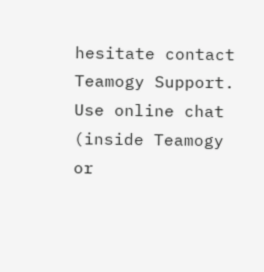hesitate contact Teamogy Support. Use online chat (inside Teamogy or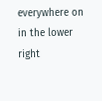everywhere on in the lower right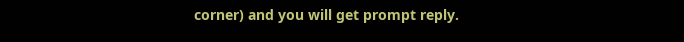corner) and you will get prompt reply.